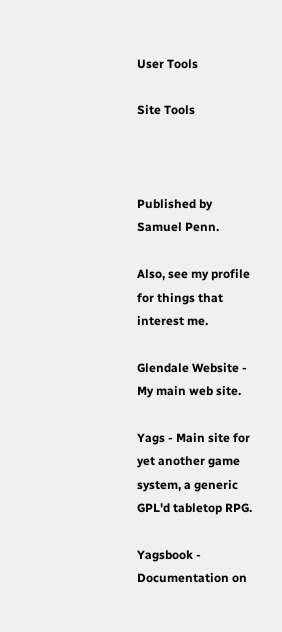User Tools

Site Tools



Published by Samuel Penn.

Also, see my profile for things that interest me.

Glendale Website - My main web site.

Yags - Main site for yet another game system, a generic GPL'd tabletop RPG.

Yagsbook - Documentation on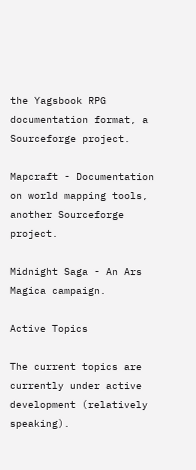the Yagsbook RPG documentation format, a Sourceforge project.

Mapcraft - Documentation on world mapping tools, another Sourceforge project.

Midnight Saga - An Ars Magica campaign.

Active Topics

The current topics are currently under active development (relatively speaking).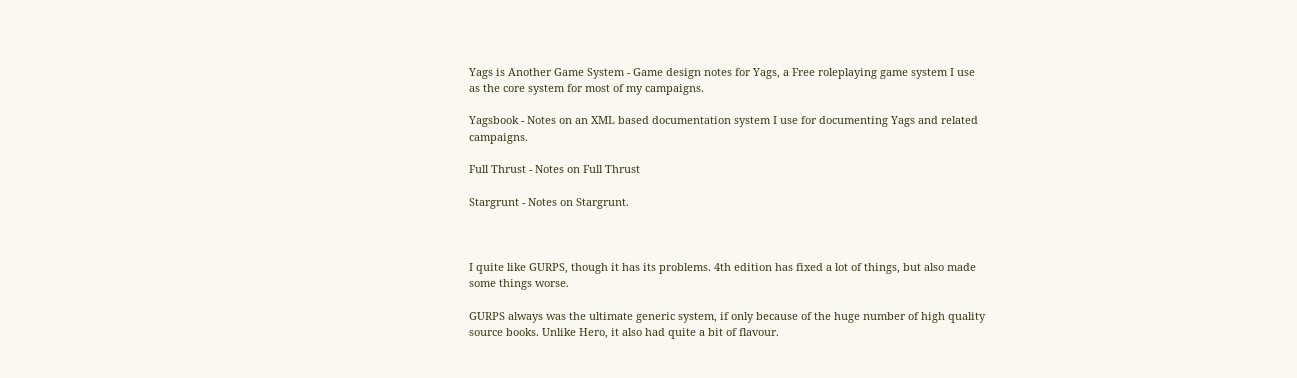Yags is Another Game System - Game design notes for Yags, a Free roleplaying game system I use as the core system for most of my campaigns.

Yagsbook - Notes on an XML based documentation system I use for documenting Yags and related campaigns.

Full Thrust - Notes on Full Thrust

Stargrunt - Notes on Stargrunt.



I quite like GURPS, though it has its problems. 4th edition has fixed a lot of things, but also made some things worse.

GURPS always was the ultimate generic system, if only because of the huge number of high quality source books. Unlike Hero, it also had quite a bit of flavour.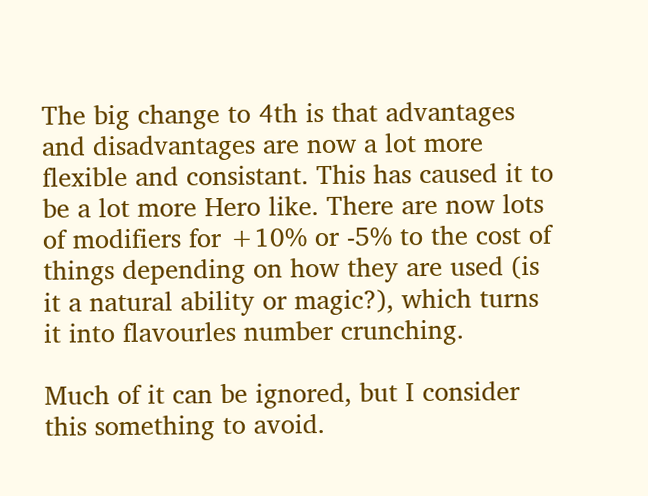The big change to 4th is that advantages and disadvantages are now a lot more flexible and consistant. This has caused it to be a lot more Hero like. There are now lots of modifiers for +10% or -5% to the cost of things depending on how they are used (is it a natural ability or magic?), which turns it into flavourles number crunching.

Much of it can be ignored, but I consider this something to avoid.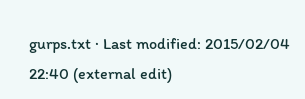gurps.txt · Last modified: 2015/02/04 22:40 (external edit)